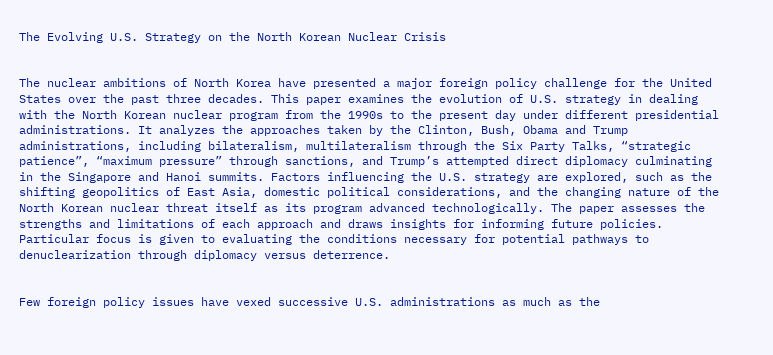The Evolving U.S. Strategy on the North Korean Nuclear Crisis


The nuclear ambitions of North Korea have presented a major foreign policy challenge for the United States over the past three decades. This paper examines the evolution of U.S. strategy in dealing with the North Korean nuclear program from the 1990s to the present day under different presidential administrations. It analyzes the approaches taken by the Clinton, Bush, Obama and Trump administrations, including bilateralism, multilateralism through the Six Party Talks, “strategic patience”, “maximum pressure” through sanctions, and Trump’s attempted direct diplomacy culminating in the Singapore and Hanoi summits. Factors influencing the U.S. strategy are explored, such as the shifting geopolitics of East Asia, domestic political considerations, and the changing nature of the North Korean nuclear threat itself as its program advanced technologically. The paper assesses the strengths and limitations of each approach and draws insights for informing future policies. Particular focus is given to evaluating the conditions necessary for potential pathways to denuclearization through diplomacy versus deterrence.


Few foreign policy issues have vexed successive U.S. administrations as much as the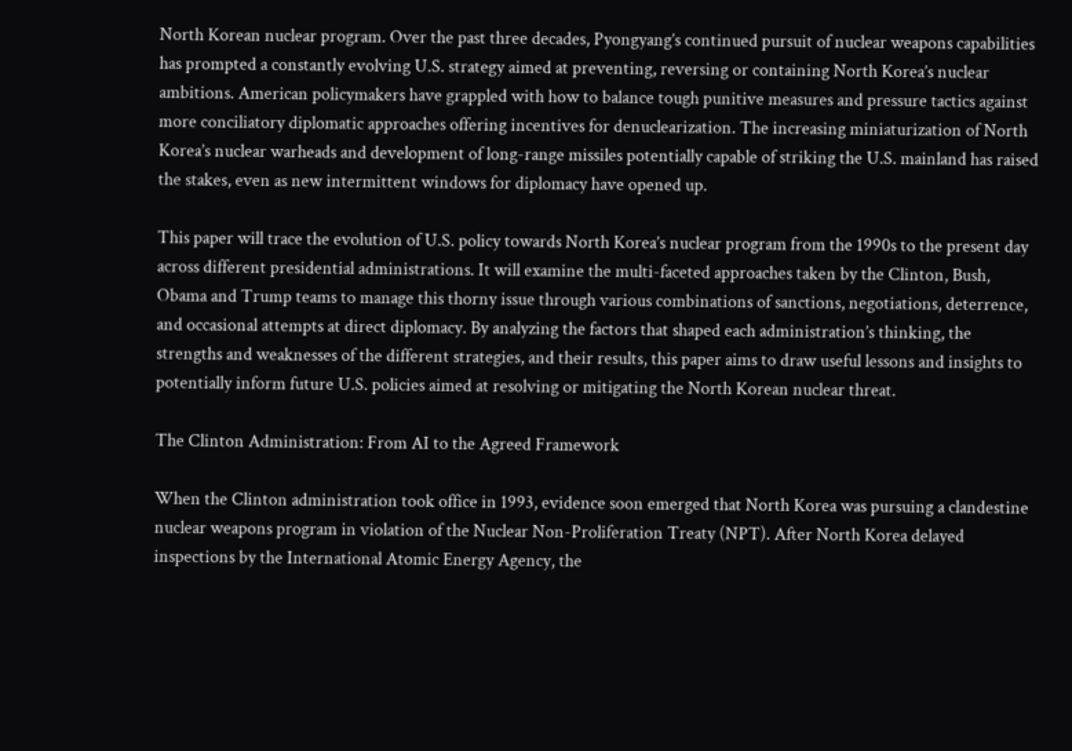North Korean nuclear program. Over the past three decades, Pyongyang’s continued pursuit of nuclear weapons capabilities has prompted a constantly evolving U.S. strategy aimed at preventing, reversing or containing North Korea’s nuclear ambitions. American policymakers have grappled with how to balance tough punitive measures and pressure tactics against more conciliatory diplomatic approaches offering incentives for denuclearization. The increasing miniaturization of North Korea’s nuclear warheads and development of long-range missiles potentially capable of striking the U.S. mainland has raised the stakes, even as new intermittent windows for diplomacy have opened up.

This paper will trace the evolution of U.S. policy towards North Korea’s nuclear program from the 1990s to the present day across different presidential administrations. It will examine the multi-faceted approaches taken by the Clinton, Bush, Obama and Trump teams to manage this thorny issue through various combinations of sanctions, negotiations, deterrence, and occasional attempts at direct diplomacy. By analyzing the factors that shaped each administration’s thinking, the strengths and weaknesses of the different strategies, and their results, this paper aims to draw useful lessons and insights to potentially inform future U.S. policies aimed at resolving or mitigating the North Korean nuclear threat.

The Clinton Administration: From AI to the Agreed Framework

When the Clinton administration took office in 1993, evidence soon emerged that North Korea was pursuing a clandestine nuclear weapons program in violation of the Nuclear Non-Proliferation Treaty (NPT). After North Korea delayed inspections by the International Atomic Energy Agency, the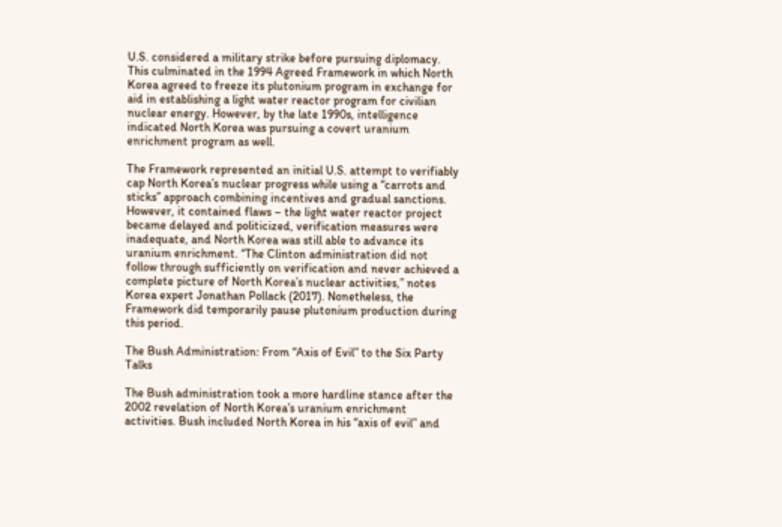U.S. considered a military strike before pursuing diplomacy. This culminated in the 1994 Agreed Framework in which North Korea agreed to freeze its plutonium program in exchange for aid in establishing a light water reactor program for civilian nuclear energy. However, by the late 1990s, intelligence indicated North Korea was pursuing a covert uranium enrichment program as well.

The Framework represented an initial U.S. attempt to verifiably cap North Korea’s nuclear progress while using a “carrots and sticks” approach combining incentives and gradual sanctions. However, it contained flaws – the light water reactor project became delayed and politicized, verification measures were inadequate, and North Korea was still able to advance its uranium enrichment. “The Clinton administration did not follow through sufficiently on verification and never achieved a complete picture of North Korea’s nuclear activities,” notes Korea expert Jonathan Pollack (2017). Nonetheless, the Framework did temporarily pause plutonium production during this period.

The Bush Administration: From “Axis of Evil” to the Six Party Talks

The Bush administration took a more hardline stance after the 2002 revelation of North Korea’s uranium enrichment activities. Bush included North Korea in his “axis of evil” and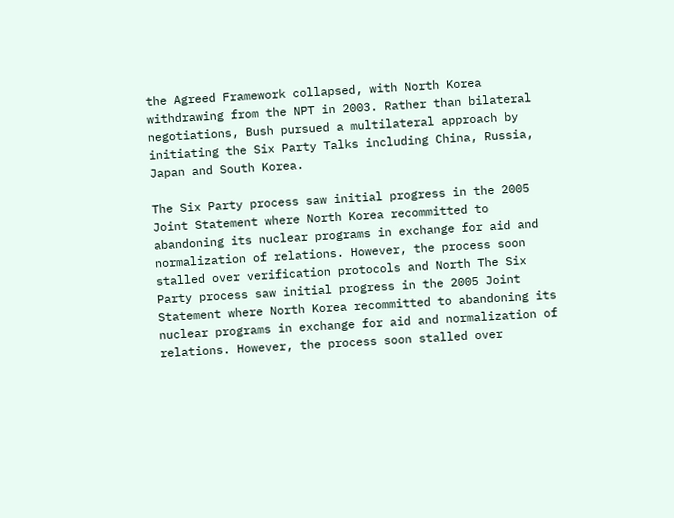the Agreed Framework collapsed, with North Korea withdrawing from the NPT in 2003. Rather than bilateral negotiations, Bush pursued a multilateral approach by initiating the Six Party Talks including China, Russia, Japan and South Korea.

The Six Party process saw initial progress in the 2005 Joint Statement where North Korea recommitted to abandoning its nuclear programs in exchange for aid and normalization of relations. However, the process soon stalled over verification protocols and North The Six Party process saw initial progress in the 2005 Joint Statement where North Korea recommitted to abandoning its nuclear programs in exchange for aid and normalization of relations. However, the process soon stalled over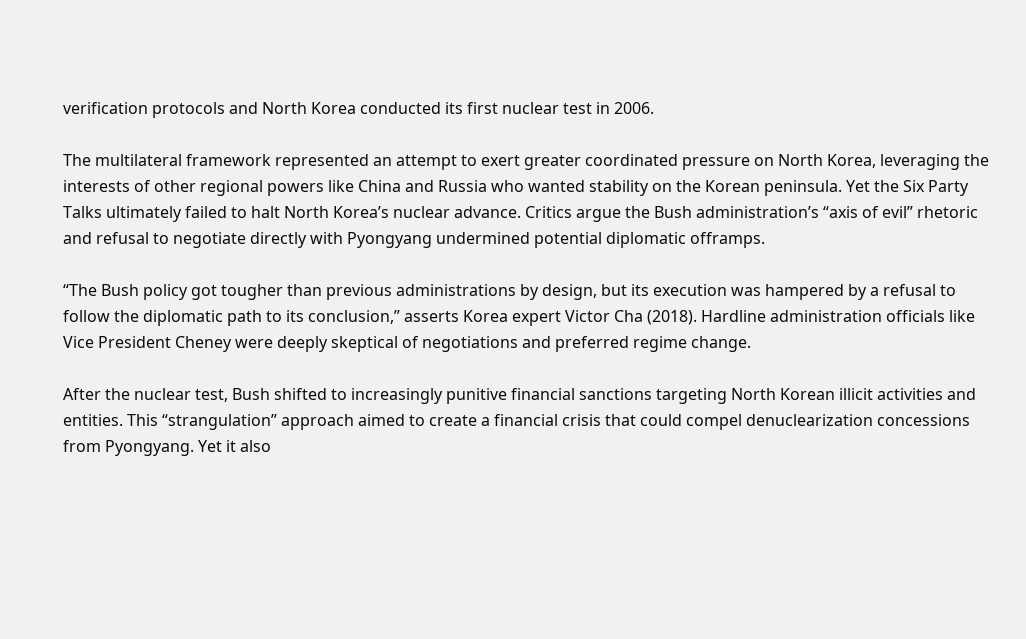verification protocols and North Korea conducted its first nuclear test in 2006.

The multilateral framework represented an attempt to exert greater coordinated pressure on North Korea, leveraging the interests of other regional powers like China and Russia who wanted stability on the Korean peninsula. Yet the Six Party Talks ultimately failed to halt North Korea’s nuclear advance. Critics argue the Bush administration’s “axis of evil” rhetoric and refusal to negotiate directly with Pyongyang undermined potential diplomatic offramps.

“The Bush policy got tougher than previous administrations by design, but its execution was hampered by a refusal to follow the diplomatic path to its conclusion,” asserts Korea expert Victor Cha (2018). Hardline administration officials like Vice President Cheney were deeply skeptical of negotiations and preferred regime change.

After the nuclear test, Bush shifted to increasingly punitive financial sanctions targeting North Korean illicit activities and entities. This “strangulation” approach aimed to create a financial crisis that could compel denuclearization concessions from Pyongyang. Yet it also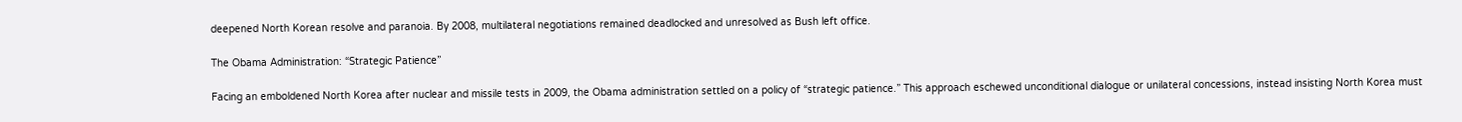deepened North Korean resolve and paranoia. By 2008, multilateral negotiations remained deadlocked and unresolved as Bush left office.

The Obama Administration: “Strategic Patience”

Facing an emboldened North Korea after nuclear and missile tests in 2009, the Obama administration settled on a policy of “strategic patience.” This approach eschewed unconditional dialogue or unilateral concessions, instead insisting North Korea must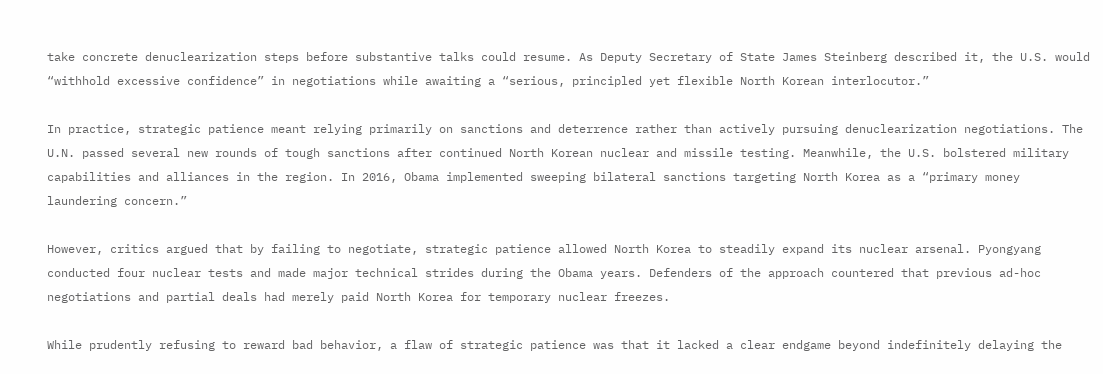take concrete denuclearization steps before substantive talks could resume. As Deputy Secretary of State James Steinberg described it, the U.S. would “withhold excessive confidence” in negotiations while awaiting a “serious, principled yet flexible North Korean interlocutor.”

In practice, strategic patience meant relying primarily on sanctions and deterrence rather than actively pursuing denuclearization negotiations. The U.N. passed several new rounds of tough sanctions after continued North Korean nuclear and missile testing. Meanwhile, the U.S. bolstered military capabilities and alliances in the region. In 2016, Obama implemented sweeping bilateral sanctions targeting North Korea as a “primary money laundering concern.”

However, critics argued that by failing to negotiate, strategic patience allowed North Korea to steadily expand its nuclear arsenal. Pyongyang conducted four nuclear tests and made major technical strides during the Obama years. Defenders of the approach countered that previous ad-hoc negotiations and partial deals had merely paid North Korea for temporary nuclear freezes.

While prudently refusing to reward bad behavior, a flaw of strategic patience was that it lacked a clear endgame beyond indefinitely delaying the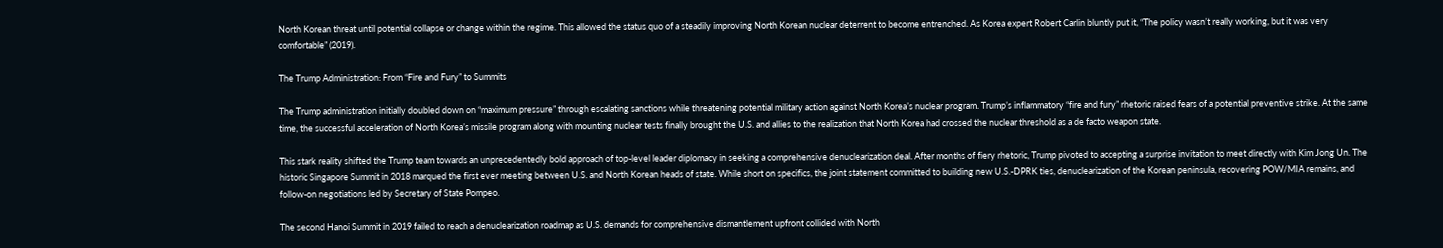North Korean threat until potential collapse or change within the regime. This allowed the status quo of a steadily improving North Korean nuclear deterrent to become entrenched. As Korea expert Robert Carlin bluntly put it, “The policy wasn’t really working, but it was very comfortable” (2019).

The Trump Administration: From “Fire and Fury” to Summits

The Trump administration initially doubled down on “maximum pressure” through escalating sanctions while threatening potential military action against North Korea’s nuclear program. Trump’s inflammatory “fire and fury” rhetoric raised fears of a potential preventive strike. At the same time, the successful acceleration of North Korea’s missile program along with mounting nuclear tests finally brought the U.S. and allies to the realization that North Korea had crossed the nuclear threshold as a de facto weapon state.

This stark reality shifted the Trump team towards an unprecedentedly bold approach of top-level leader diplomacy in seeking a comprehensive denuclearization deal. After months of fiery rhetoric, Trump pivoted to accepting a surprise invitation to meet directly with Kim Jong Un. The historic Singapore Summit in 2018 marqued the first ever meeting between U.S. and North Korean heads of state. While short on specifics, the joint statement committed to building new U.S.-DPRK ties, denuclearization of the Korean peninsula, recovering POW/MIA remains, and follow-on negotiations led by Secretary of State Pompeo.

The second Hanoi Summit in 2019 failed to reach a denuclearization roadmap as U.S. demands for comprehensive dismantlement upfront collided with North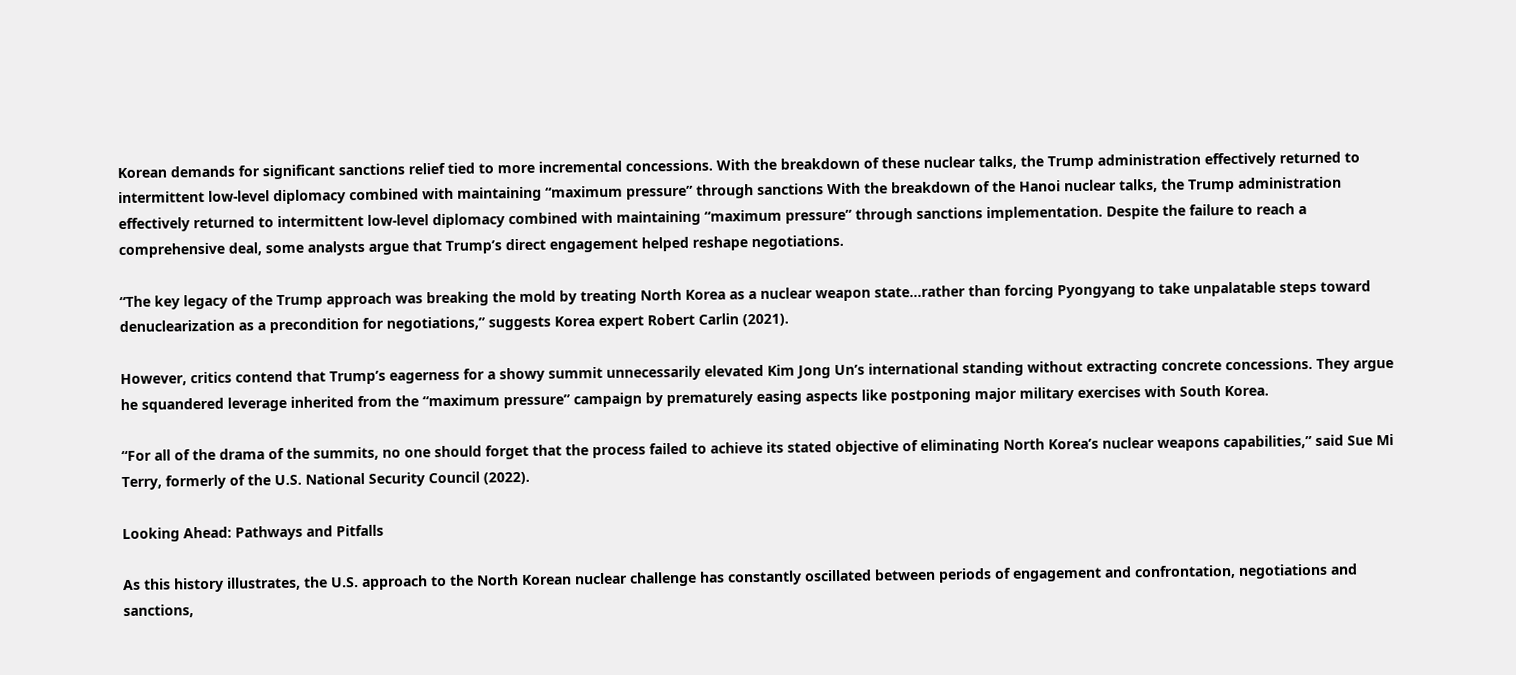Korean demands for significant sanctions relief tied to more incremental concessions. With the breakdown of these nuclear talks, the Trump administration effectively returned to intermittent low-level diplomacy combined with maintaining “maximum pressure” through sanctions With the breakdown of the Hanoi nuclear talks, the Trump administration effectively returned to intermittent low-level diplomacy combined with maintaining “maximum pressure” through sanctions implementation. Despite the failure to reach a comprehensive deal, some analysts argue that Trump’s direct engagement helped reshape negotiations.

“The key legacy of the Trump approach was breaking the mold by treating North Korea as a nuclear weapon state…rather than forcing Pyongyang to take unpalatable steps toward denuclearization as a precondition for negotiations,” suggests Korea expert Robert Carlin (2021).

However, critics contend that Trump’s eagerness for a showy summit unnecessarily elevated Kim Jong Un’s international standing without extracting concrete concessions. They argue he squandered leverage inherited from the “maximum pressure” campaign by prematurely easing aspects like postponing major military exercises with South Korea.

“For all of the drama of the summits, no one should forget that the process failed to achieve its stated objective of eliminating North Korea’s nuclear weapons capabilities,” said Sue Mi Terry, formerly of the U.S. National Security Council (2022).

Looking Ahead: Pathways and Pitfalls

As this history illustrates, the U.S. approach to the North Korean nuclear challenge has constantly oscillated between periods of engagement and confrontation, negotiations and sanctions,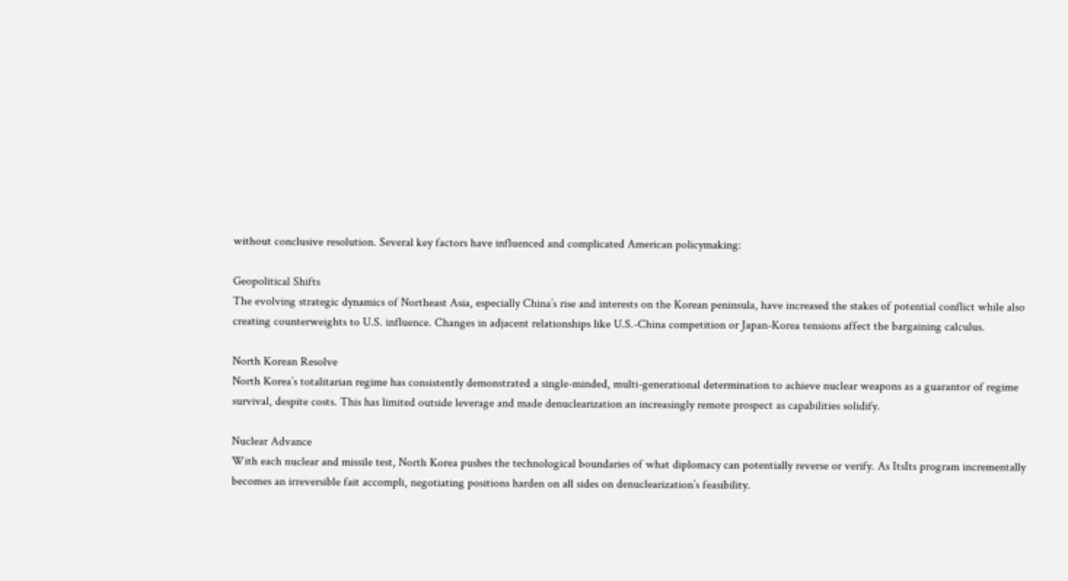without conclusive resolution. Several key factors have influenced and complicated American policymaking:

Geopolitical Shifts
The evolving strategic dynamics of Northeast Asia, especially China’s rise and interests on the Korean peninsula, have increased the stakes of potential conflict while also creating counterweights to U.S. influence. Changes in adjacent relationships like U.S.-China competition or Japan-Korea tensions affect the bargaining calculus.

North Korean Resolve
North Korea’s totalitarian regime has consistently demonstrated a single-minded, multi-generational determination to achieve nuclear weapons as a guarantor of regime survival, despite costs. This has limited outside leverage and made denuclearization an increasingly remote prospect as capabilities solidify.

Nuclear Advance
With each nuclear and missile test, North Korea pushes the technological boundaries of what diplomacy can potentially reverse or verify. As ItsIts program incrementally becomes an irreversible fait accompli, negotiating positions harden on all sides on denuclearization’s feasibility.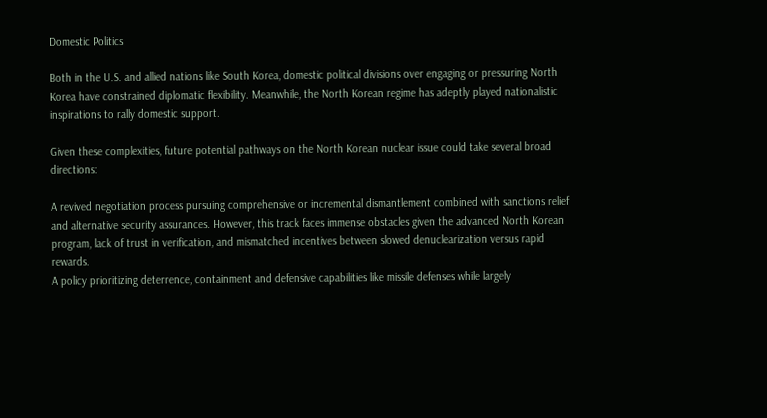Domestic Politics

Both in the U.S. and allied nations like South Korea, domestic political divisions over engaging or pressuring North Korea have constrained diplomatic flexibility. Meanwhile, the North Korean regime has adeptly played nationalistic inspirations to rally domestic support.

Given these complexities, future potential pathways on the North Korean nuclear issue could take several broad directions:

A revived negotiation process pursuing comprehensive or incremental dismantlement combined with sanctions relief and alternative security assurances. However, this track faces immense obstacles given the advanced North Korean program, lack of trust in verification, and mismatched incentives between slowed denuclearization versus rapid rewards.
A policy prioritizing deterrence, containment and defensive capabilities like missile defenses while largely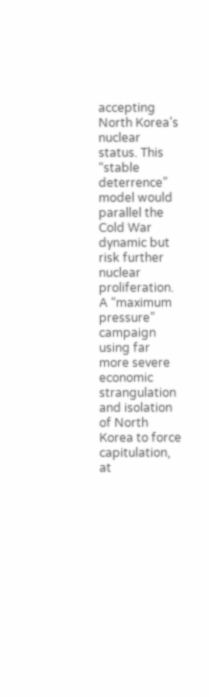accepting North Korea’s nuclear status. This “stable deterrence” model would parallel the Cold War dynamic but risk further nuclear proliferation.
A “maximum pressure” campaign using far more severe economic strangulation and isolation of North Korea to force capitulation, at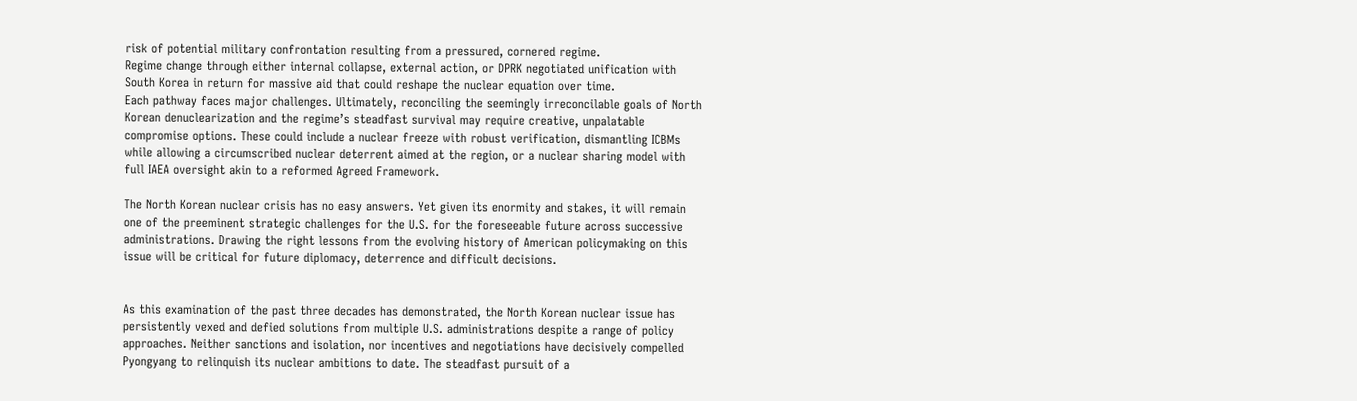risk of potential military confrontation resulting from a pressured, cornered regime.
Regime change through either internal collapse, external action, or DPRK negotiated unification with South Korea in return for massive aid that could reshape the nuclear equation over time.
Each pathway faces major challenges. Ultimately, reconciling the seemingly irreconcilable goals of North Korean denuclearization and the regime’s steadfast survival may require creative, unpalatable compromise options. These could include a nuclear freeze with robust verification, dismantling ICBMs while allowing a circumscribed nuclear deterrent aimed at the region, or a nuclear sharing model with full IAEA oversight akin to a reformed Agreed Framework.

The North Korean nuclear crisis has no easy answers. Yet given its enormity and stakes, it will remain one of the preeminent strategic challenges for the U.S. for the foreseeable future across successive administrations. Drawing the right lessons from the evolving history of American policymaking on this issue will be critical for future diplomacy, deterrence and difficult decisions.


As this examination of the past three decades has demonstrated, the North Korean nuclear issue has persistently vexed and defied solutions from multiple U.S. administrations despite a range of policy approaches. Neither sanctions and isolation, nor incentives and negotiations have decisively compelled Pyongyang to relinquish its nuclear ambitions to date. The steadfast pursuit of a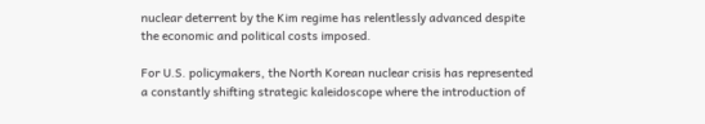nuclear deterrent by the Kim regime has relentlessly advanced despite the economic and political costs imposed.

For U.S. policymakers, the North Korean nuclear crisis has represented a constantly shifting strategic kaleidoscope where the introduction of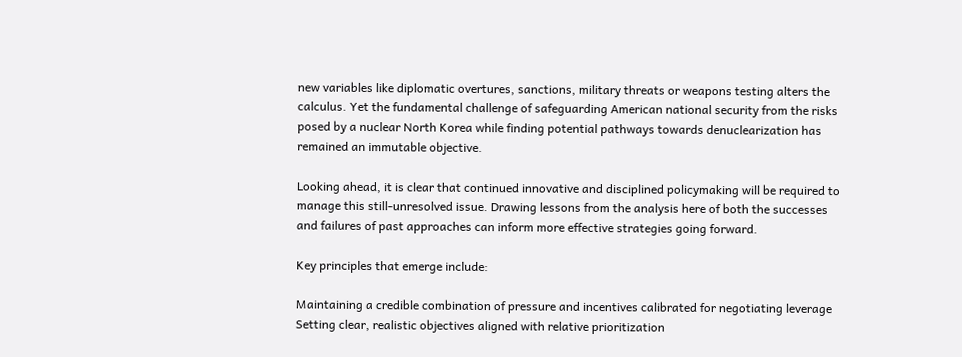new variables like diplomatic overtures, sanctions, military threats or weapons testing alters the calculus. Yet the fundamental challenge of safeguarding American national security from the risks posed by a nuclear North Korea while finding potential pathways towards denuclearization has remained an immutable objective.

Looking ahead, it is clear that continued innovative and disciplined policymaking will be required to manage this still-unresolved issue. Drawing lessons from the analysis here of both the successes and failures of past approaches can inform more effective strategies going forward.

Key principles that emerge include:

Maintaining a credible combination of pressure and incentives calibrated for negotiating leverage
Setting clear, realistic objectives aligned with relative prioritization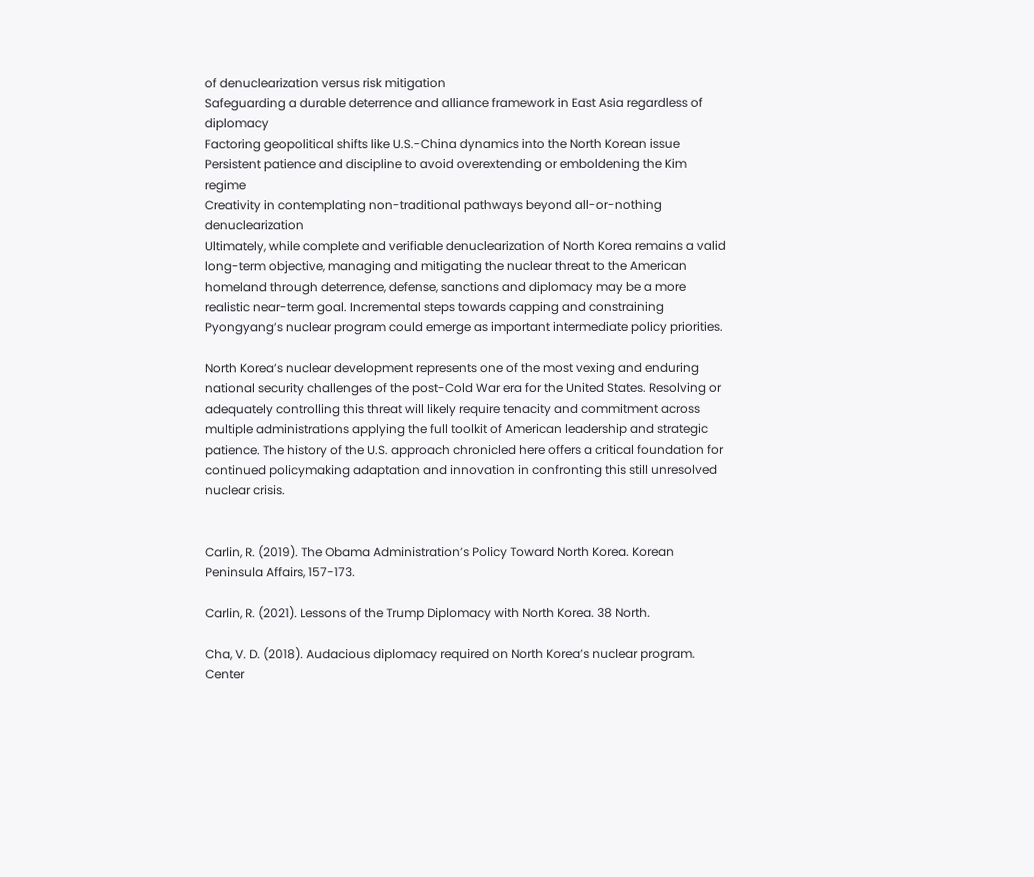of denuclearization versus risk mitigation
Safeguarding a durable deterrence and alliance framework in East Asia regardless of diplomacy
Factoring geopolitical shifts like U.S.-China dynamics into the North Korean issue
Persistent patience and discipline to avoid overextending or emboldening the Kim regime
Creativity in contemplating non-traditional pathways beyond all-or-nothing denuclearization
Ultimately, while complete and verifiable denuclearization of North Korea remains a valid long-term objective, managing and mitigating the nuclear threat to the American homeland through deterrence, defense, sanctions and diplomacy may be a more realistic near-term goal. Incremental steps towards capping and constraining Pyongyang’s nuclear program could emerge as important intermediate policy priorities.

North Korea’s nuclear development represents one of the most vexing and enduring national security challenges of the post-Cold War era for the United States. Resolving or adequately controlling this threat will likely require tenacity and commitment across multiple administrations applying the full toolkit of American leadership and strategic patience. The history of the U.S. approach chronicled here offers a critical foundation for continued policymaking adaptation and innovation in confronting this still unresolved nuclear crisis.


Carlin, R. (2019). The Obama Administration’s Policy Toward North Korea. Korean Peninsula Affairs, 157-173.

Carlin, R. (2021). Lessons of the Trump Diplomacy with North Korea. 38 North.

Cha, V. D. (2018). Audacious diplomacy required on North Korea’s nuclear program. Center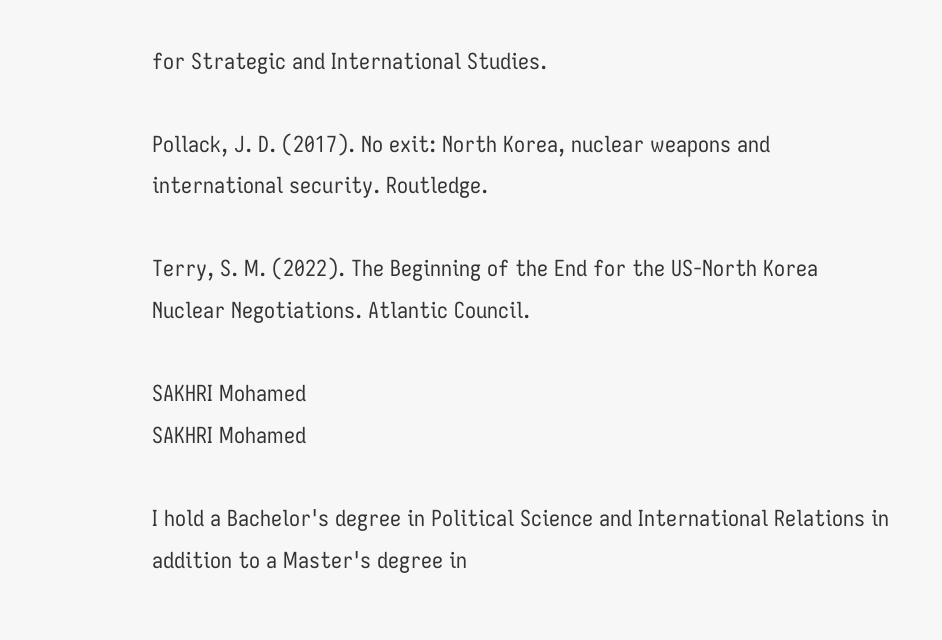for Strategic and International Studies.

Pollack, J. D. (2017). No exit: North Korea, nuclear weapons and international security. Routledge.

Terry, S. M. (2022). The Beginning of the End for the US-North Korea Nuclear Negotiations. Atlantic Council.

SAKHRI Mohamed
SAKHRI Mohamed

I hold a Bachelor's degree in Political Science and International Relations in addition to a Master's degree in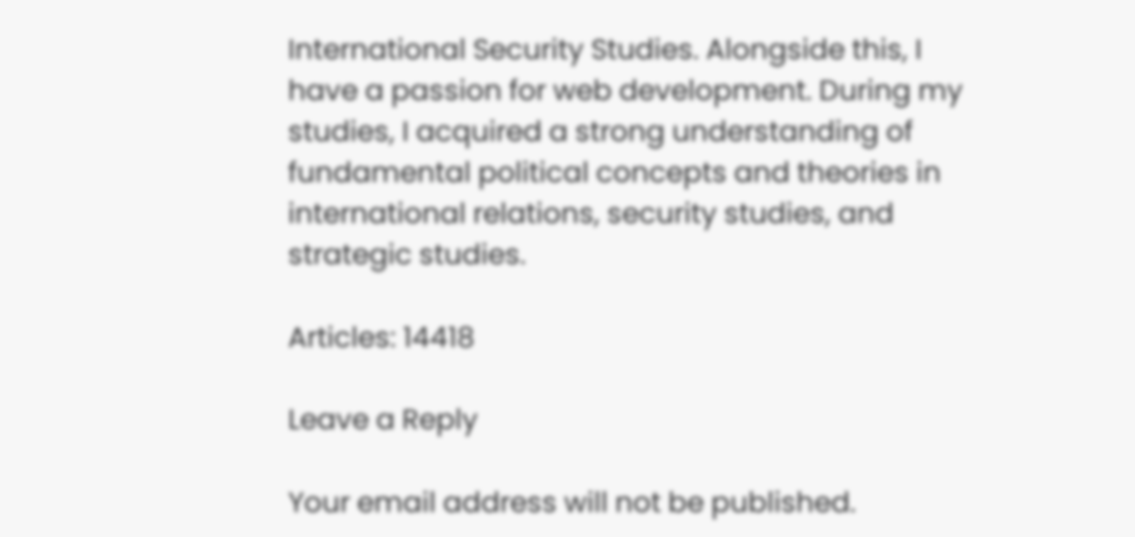International Security Studies. Alongside this, I have a passion for web development. During my studies, I acquired a strong understanding of fundamental political concepts and theories in international relations, security studies, and strategic studies.

Articles: 14418

Leave a Reply

Your email address will not be published.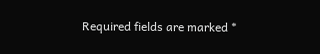Required fields are marked *